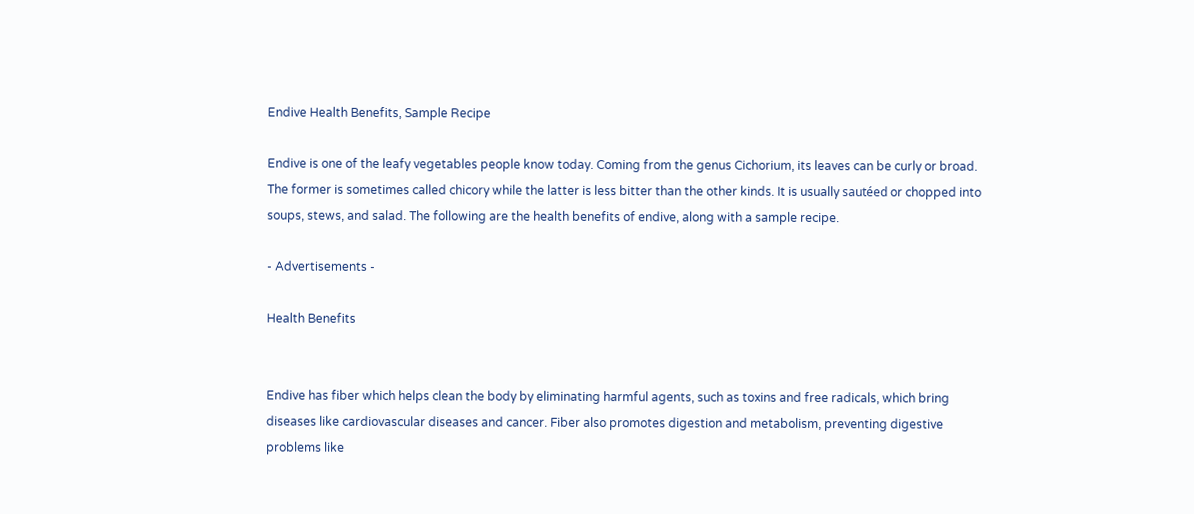Endive Health Benefits, Sample Recipe

Endive is one of the leafy vegetables people know today. Coming from the genus Cichorium, its leaves can be curly or broad. The former is sometimes called chicory while the latter is less bitter than the other kinds. It is usually sautéed or chopped into soups, stews, and salad. The following are the health benefits of endive, along with a sample recipe.

- Advertisements -

Health Benefits


Endive has fiber which helps clean the body by eliminating harmful agents, such as toxins and free radicals, which bring diseases like cardiovascular diseases and cancer. Fiber also promotes digestion and metabolism, preventing digestive problems like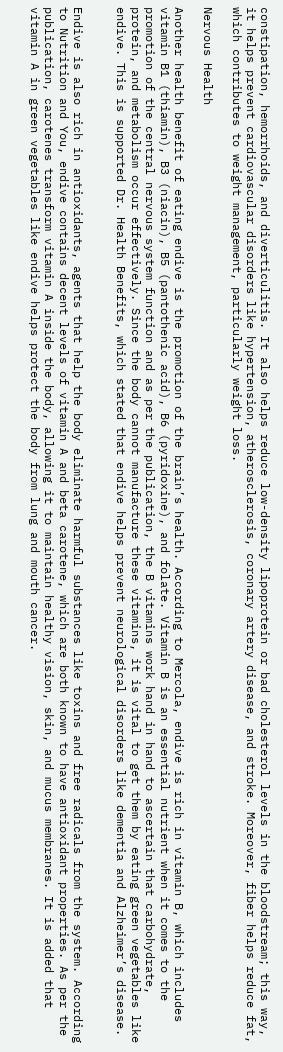constipation, hemorrhoids, and diverticulitis. It also helps reduce low-density lipoprotein or bad cholesterol levels in the bloodstream; this way, it helps prevent cardiovascular disorders like hypertension, atherosclerosis, coronary artery disease, and stroke. Moreover, fiber helps reduce fat, which contributes to weight management, particularly weight loss.

Nervous Health

Another health benefit of eating endive is the promotion of the brain’s health. According to Mercola, endive is rich in vitamin B, which includes vitamin B1 (thiamin), B3 (niacin), B5 (pantothenic acid), B6 (pyridoxine), and folate. Vitamin B is an essential nutrient when it comes to the promotion of the central nervous system function and as per the publication, the B vitamins work hand in hand to ascertain that carbohydrate, protein, and metabolism occur effectively. Since the body cannot manufacture these vitamins, it is vital to get them by eating green vegetables like endive. This is supported Dr. Health Benefits, which stated that endive helps prevent neurological disorders like dementia and Alzheimer’s disease.


Endive is also rich in antioxidants, agents that help the body eliminate harmful substances like toxins and free radicals from the system. According to Nutrition and You, endive contains decent levels of vitamin A and beta carotene, which are both known to have antioxidant properties. As per the publication, carotenes transform vitamin A inside the body, allowing it to maintain healthy vision, skin, and mucus membranes. It is added that vitamin A in green vegetables like endive helps protect the body from lung and mouth cancer.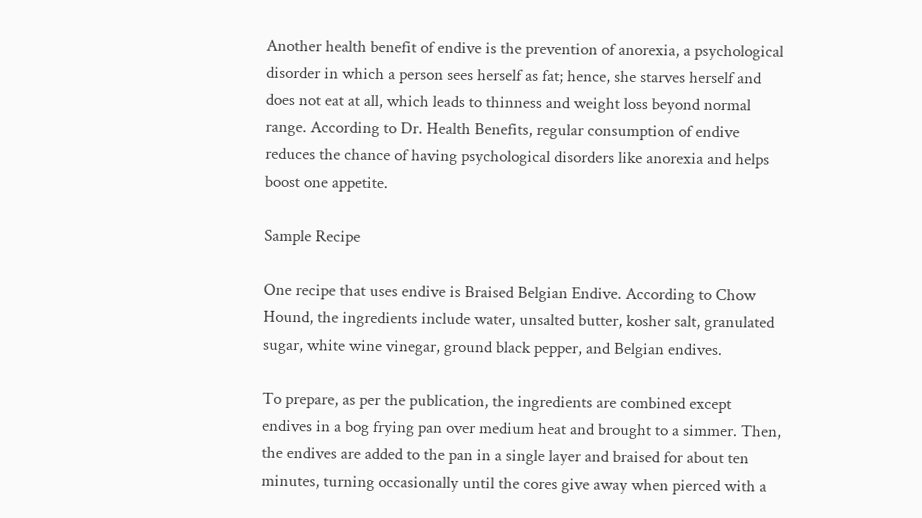Another health benefit of endive is the prevention of anorexia, a psychological disorder in which a person sees herself as fat; hence, she starves herself and does not eat at all, which leads to thinness and weight loss beyond normal range. According to Dr. Health Benefits, regular consumption of endive reduces the chance of having psychological disorders like anorexia and helps boost one appetite.

Sample Recipe

One recipe that uses endive is Braised Belgian Endive. According to Chow Hound, the ingredients include water, unsalted butter, kosher salt, granulated sugar, white wine vinegar, ground black pepper, and Belgian endives.

To prepare, as per the publication, the ingredients are combined except endives in a bog frying pan over medium heat and brought to a simmer. Then, the endives are added to the pan in a single layer and braised for about ten minutes, turning occasionally until the cores give away when pierced with a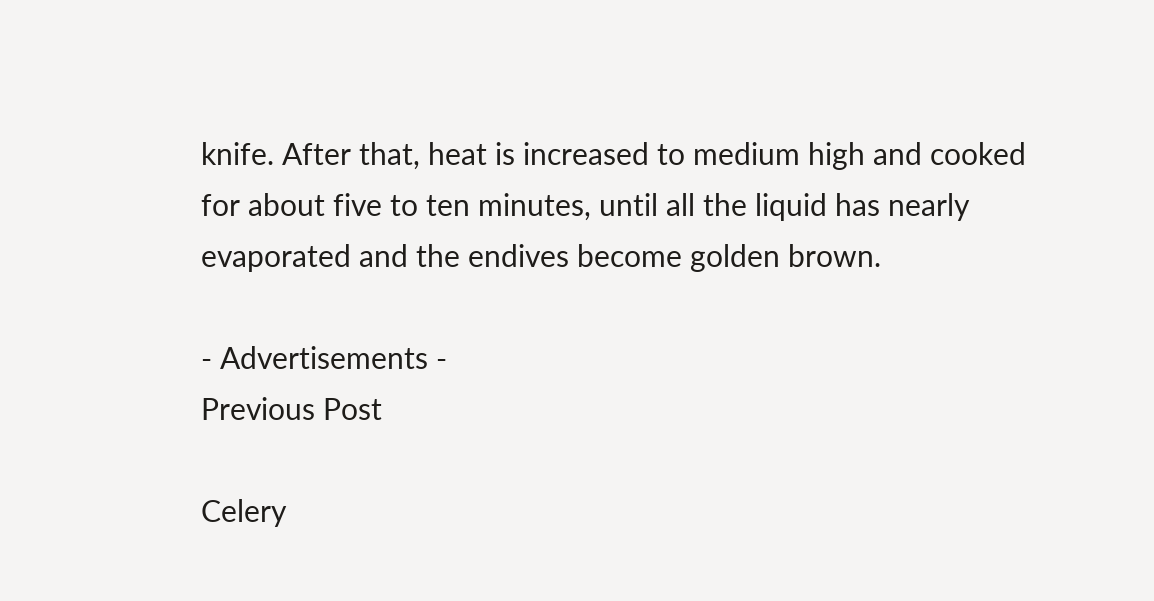knife. After that, heat is increased to medium high and cooked for about five to ten minutes, until all the liquid has nearly evaporated and the endives become golden brown.

- Advertisements -
Previous Post

Celery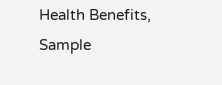Health Benefits, Sample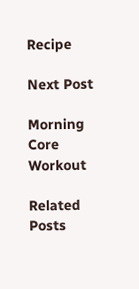Recipe

Next Post

Morning Core Workout

Related Posts